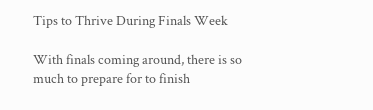Tips to Thrive During Finals Week

With finals coming around, there is so much to prepare for to finish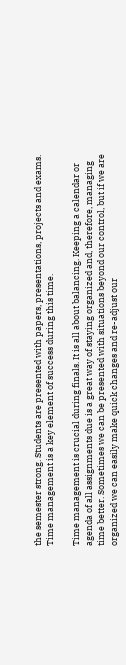the semester strong. Students are presented with papers, presentations, projects and exams. Time management is a key element of success during this time.

Time management is crucial during finals. It is all about balancing. Keeping a calendar or agenda of all assignments due is a great way of staying organized and, therefore, managing time better. Sometimes we can be presented with situations beyond our control, but if we are organized we can easily make quick changes and re-adjust our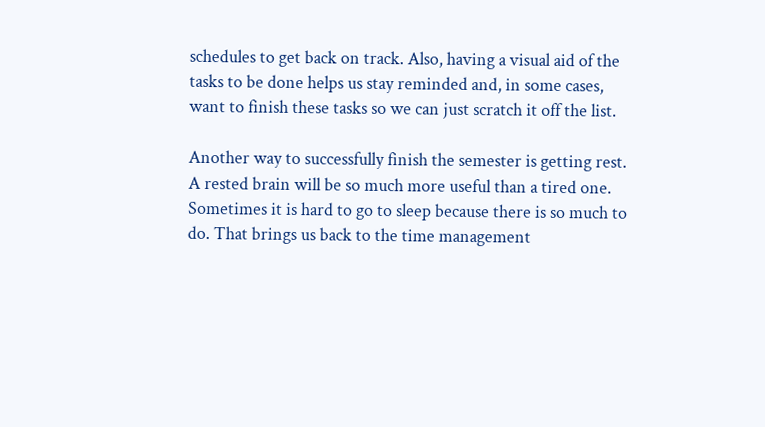schedules to get back on track. Also, having a visual aid of the tasks to be done helps us stay reminded and, in some cases, want to finish these tasks so we can just scratch it off the list.

Another way to successfully finish the semester is getting rest. A rested brain will be so much more useful than a tired one. Sometimes it is hard to go to sleep because there is so much to do. That brings us back to the time management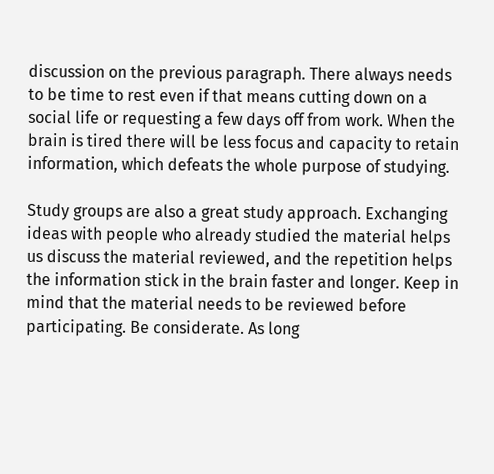discussion on the previous paragraph. There always needs to be time to rest even if that means cutting down on a social life or requesting a few days off from work. When the brain is tired there will be less focus and capacity to retain information, which defeats the whole purpose of studying.

Study groups are also a great study approach. Exchanging ideas with people who already studied the material helps us discuss the material reviewed, and the repetition helps the information stick in the brain faster and longer. Keep in mind that the material needs to be reviewed before participating. Be considerate. As long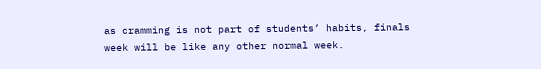as cramming is not part of students’ habits, finals week will be like any other normal week.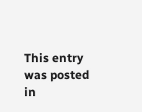This entry was posted in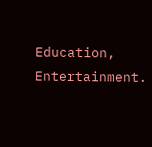Education, Entertainment.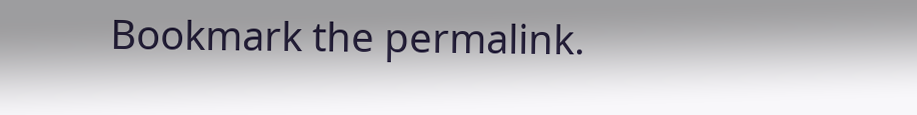Bookmark the permalink.